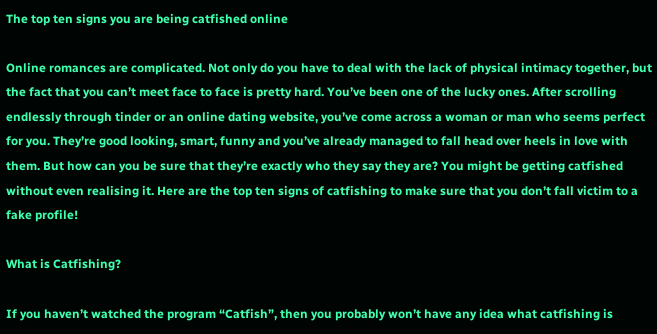The top ten signs you are being catfished online

Online romances are complicated. Not only do you have to deal with the lack of physical intimacy together, but the fact that you can’t meet face to face is pretty hard. You’ve been one of the lucky ones. After scrolling endlessly through tinder or an online dating website, you’ve come across a woman or man who seems perfect for you. They’re good looking, smart, funny and you’ve already managed to fall head over heels in love with them. But how can you be sure that they’re exactly who they say they are? You might be getting catfished without even realising it. Here are the top ten signs of catfishing to make sure that you don’t fall victim to a fake profile!

What is Catfishing?

If you haven’t watched the program “Catfish”, then you probably won’t have any idea what catfishing is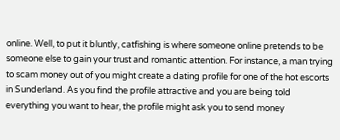online. Well, to put it bluntly, catfishing is where someone online pretends to be someone else to gain your trust and romantic attention. For instance, a man trying to scam money out of you might create a dating profile for one of the hot escorts in Sunderland. As you find the profile attractive and you are being told everything you want to hear, the profile might ask you to send money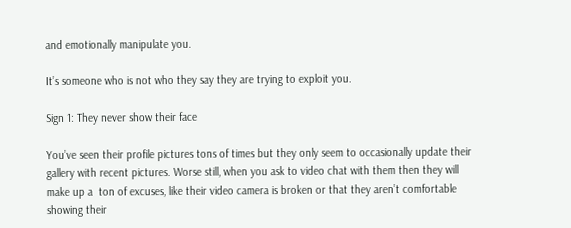and emotionally manipulate you.

It’s someone who is not who they say they are trying to exploit you.

Sign 1: They never show their face

You’ve seen their profile pictures tons of times but they only seem to occasionally update their gallery with recent pictures. Worse still, when you ask to video chat with them then they will make up a  ton of excuses, like their video camera is broken or that they aren’t comfortable showing their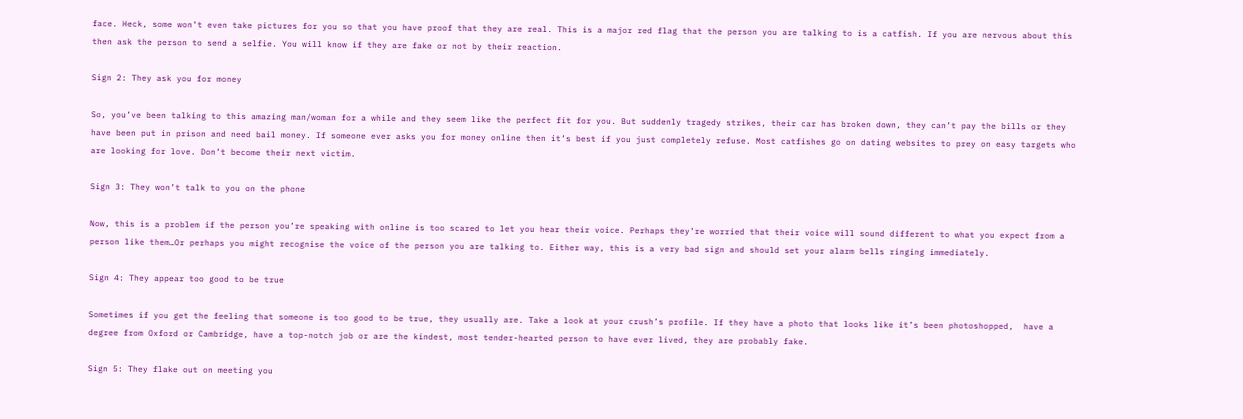face. Heck, some won’t even take pictures for you so that you have proof that they are real. This is a major red flag that the person you are talking to is a catfish. If you are nervous about this then ask the person to send a selfie. You will know if they are fake or not by their reaction.

Sign 2: They ask you for money

So, you’ve been talking to this amazing man/woman for a while and they seem like the perfect fit for you. But suddenly tragedy strikes, their car has broken down, they can’t pay the bills or they have been put in prison and need bail money. If someone ever asks you for money online then it’s best if you just completely refuse. Most catfishes go on dating websites to prey on easy targets who are looking for love. Don’t become their next victim.

Sign 3: They won’t talk to you on the phone

Now, this is a problem if the person you’re speaking with online is too scared to let you hear their voice. Perhaps they’re worried that their voice will sound different to what you expect from a person like them…Or perhaps you might recognise the voice of the person you are talking to. Either way, this is a very bad sign and should set your alarm bells ringing immediately.

Sign 4: They appear too good to be true

Sometimes if you get the feeling that someone is too good to be true, they usually are. Take a look at your crush’s profile. If they have a photo that looks like it’s been photoshopped,  have a degree from Oxford or Cambridge, have a top-notch job or are the kindest, most tender-hearted person to have ever lived, they are probably fake.

Sign 5: They flake out on meeting you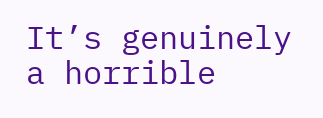It’s genuinely a horrible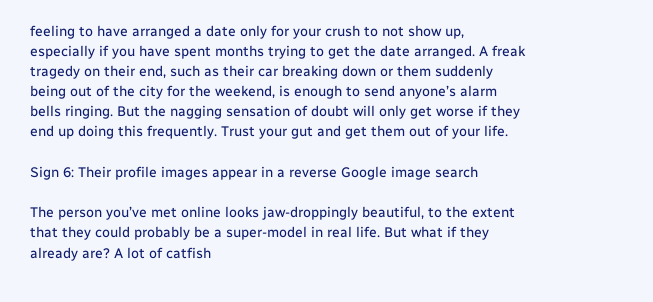feeling to have arranged a date only for your crush to not show up, especially if you have spent months trying to get the date arranged. A freak tragedy on their end, such as their car breaking down or them suddenly being out of the city for the weekend, is enough to send anyone’s alarm bells ringing. But the nagging sensation of doubt will only get worse if they end up doing this frequently. Trust your gut and get them out of your life.

Sign 6: Their profile images appear in a reverse Google image search

The person you’ve met online looks jaw-droppingly beautiful, to the extent that they could probably be a super-model in real life. But what if they already are? A lot of catfish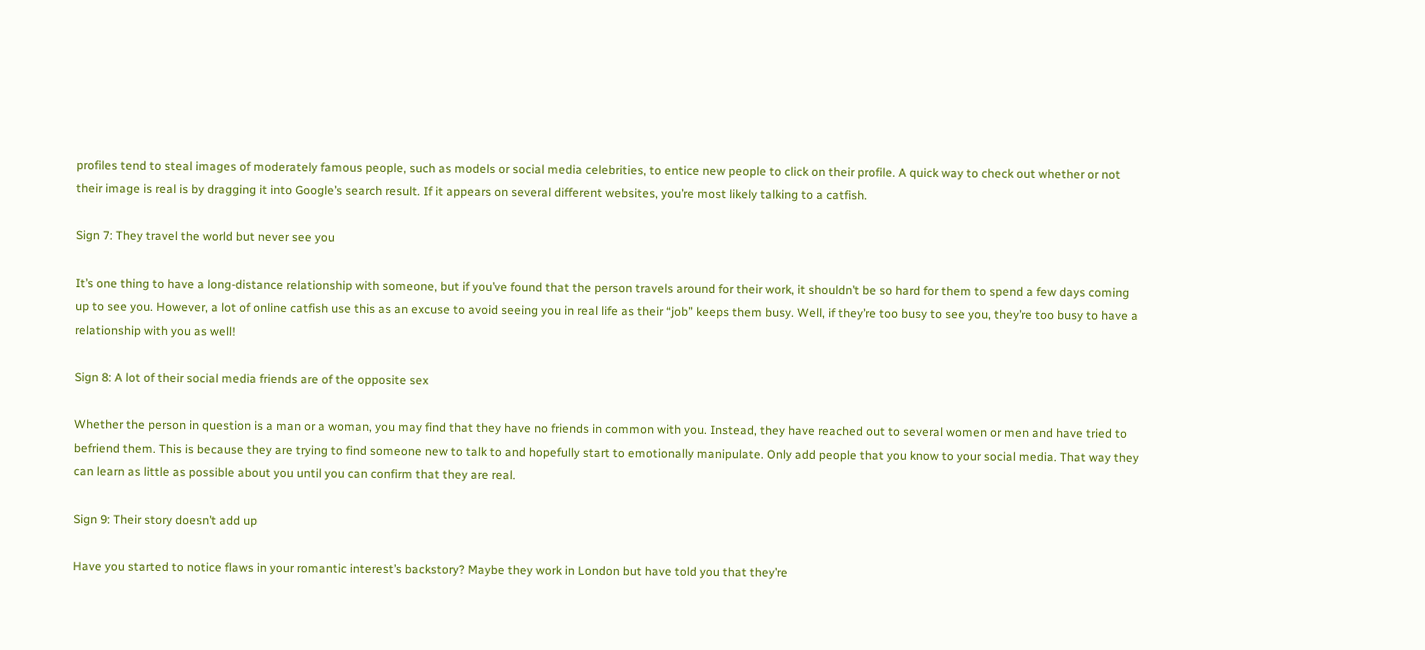profiles tend to steal images of moderately famous people, such as models or social media celebrities, to entice new people to click on their profile. A quick way to check out whether or not their image is real is by dragging it into Google’s search result. If it appears on several different websites, you’re most likely talking to a catfish.

Sign 7: They travel the world but never see you

It’s one thing to have a long-distance relationship with someone, but if you’ve found that the person travels around for their work, it shouldn’t be so hard for them to spend a few days coming up to see you. However, a lot of online catfish use this as an excuse to avoid seeing you in real life as their “job” keeps them busy. Well, if they’re too busy to see you, they’re too busy to have a relationship with you as well!

Sign 8: A lot of their social media friends are of the opposite sex

Whether the person in question is a man or a woman, you may find that they have no friends in common with you. Instead, they have reached out to several women or men and have tried to befriend them. This is because they are trying to find someone new to talk to and hopefully start to emotionally manipulate. Only add people that you know to your social media. That way they can learn as little as possible about you until you can confirm that they are real.

Sign 9: Their story doesn’t add up

Have you started to notice flaws in your romantic interest’s backstory? Maybe they work in London but have told you that they’re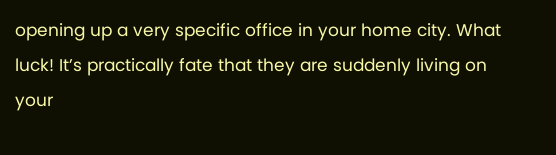opening up a very specific office in your home city. What luck! It’s practically fate that they are suddenly living on your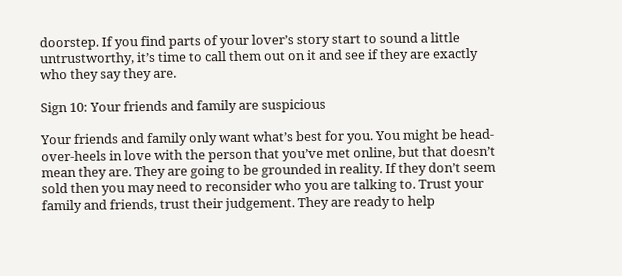doorstep. If you find parts of your lover’s story start to sound a little untrustworthy, it’s time to call them out on it and see if they are exactly who they say they are.

Sign 10: Your friends and family are suspicious

Your friends and family only want what’s best for you. You might be head-over-heels in love with the person that you’ve met online, but that doesn’t mean they are. They are going to be grounded in reality. If they don’t seem sold then you may need to reconsider who you are talking to. Trust your family and friends, trust their judgement. They are ready to help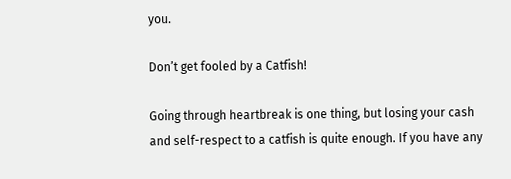you.

Don’t get fooled by a Catfish!

Going through heartbreak is one thing, but losing your cash and self-respect to a catfish is quite enough. If you have any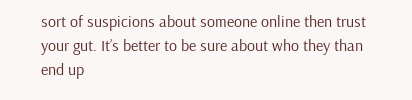sort of suspicions about someone online then trust your gut. It’s better to be sure about who they than end up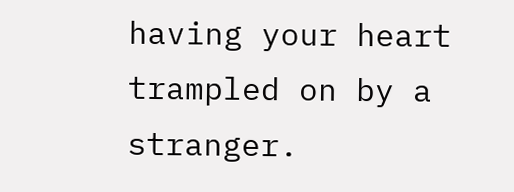having your heart trampled on by a stranger.